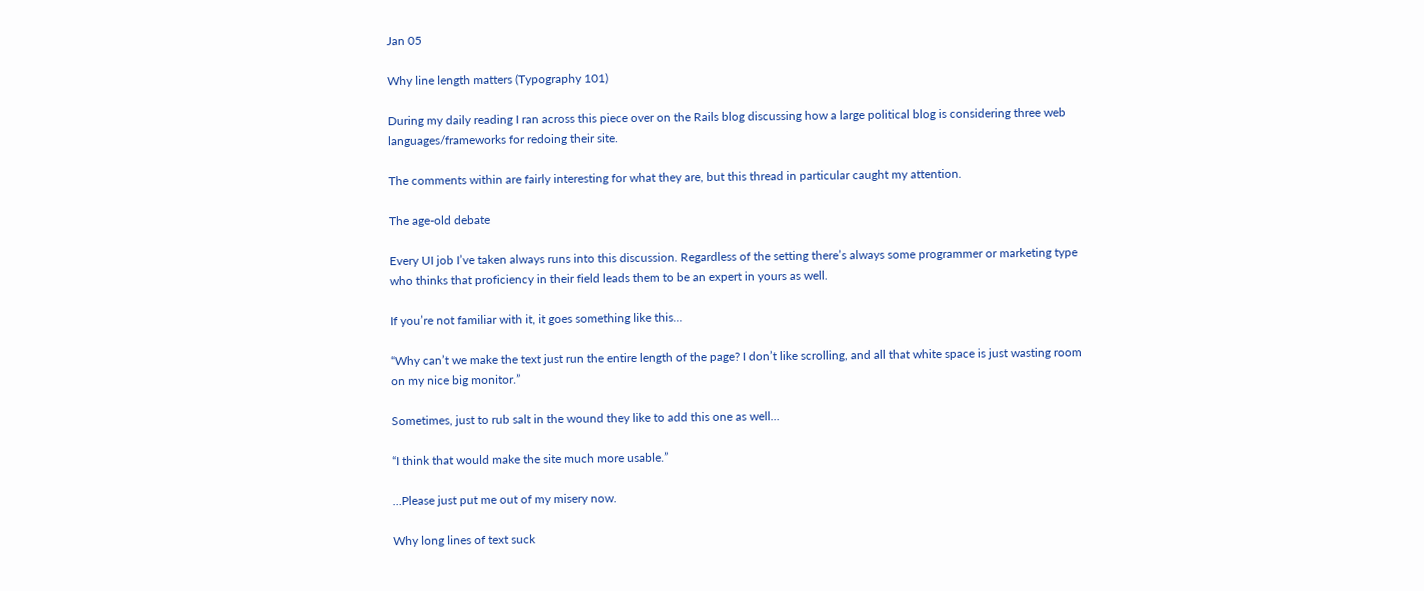Jan 05

Why line length matters (Typography 101)

During my daily reading I ran across this piece over on the Rails blog discussing how a large political blog is considering three web languages/frameworks for redoing their site.

The comments within are fairly interesting for what they are, but this thread in particular caught my attention.

The age-old debate

Every UI job I’ve taken always runs into this discussion. Regardless of the setting there’s always some programmer or marketing type who thinks that proficiency in their field leads them to be an expert in yours as well.

If you’re not familiar with it, it goes something like this…

“Why can’t we make the text just run the entire length of the page? I don’t like scrolling, and all that white space is just wasting room on my nice big monitor.”

Sometimes, just to rub salt in the wound they like to add this one as well…

“I think that would make the site much more usable.”

…Please just put me out of my misery now.

Why long lines of text suck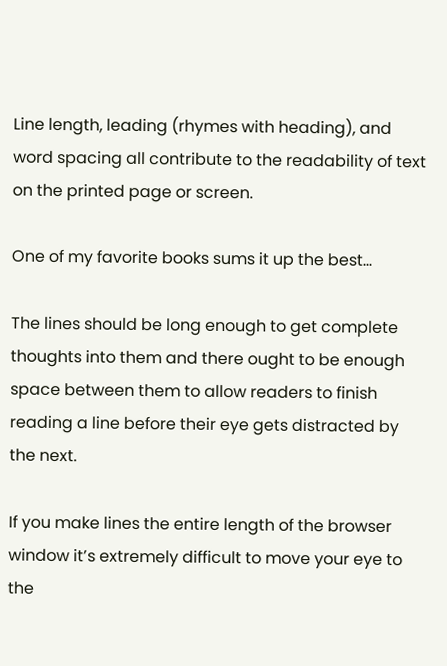Line length, leading (rhymes with heading), and word spacing all contribute to the readability of text on the printed page or screen.

One of my favorite books sums it up the best…

The lines should be long enough to get complete thoughts into them and there ought to be enough space between them to allow readers to finish reading a line before their eye gets distracted by the next.

If you make lines the entire length of the browser window it’s extremely difficult to move your eye to the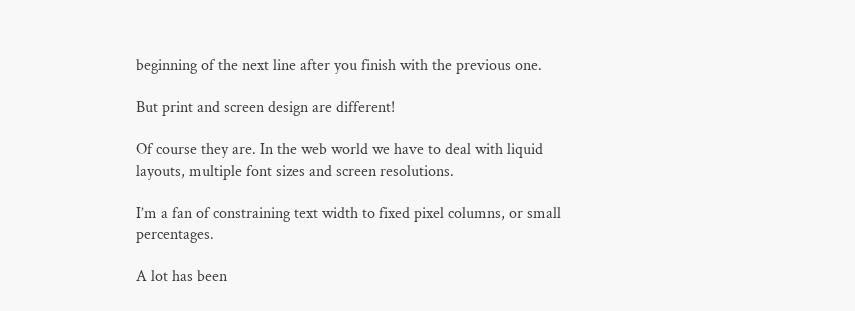beginning of the next line after you finish with the previous one.

But print and screen design are different!

Of course they are. In the web world we have to deal with liquid layouts, multiple font sizes and screen resolutions.

I’m a fan of constraining text width to fixed pixel columns, or small percentages.

A lot has been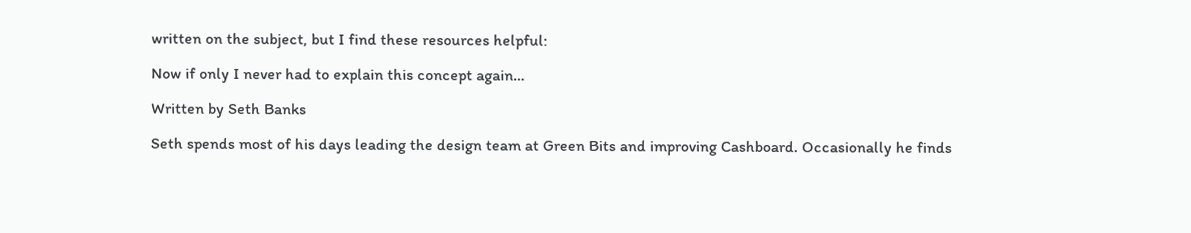written on the subject, but I find these resources helpful:

Now if only I never had to explain this concept again…

Written by Seth Banks

Seth spends most of his days leading the design team at Green Bits and improving Cashboard. Occasionally he finds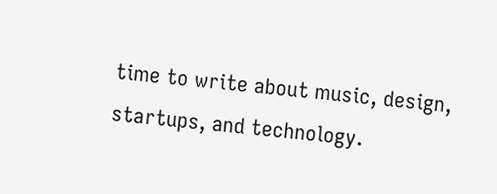time to write about music, design, startups, and technology.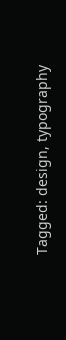Tagged: design, typography